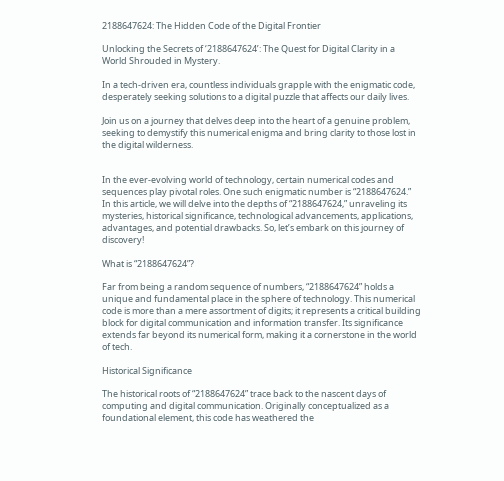2188647624: The Hidden Code of the Digital Frontier

Unlocking the Secrets of ‘2188647624’: The Quest for Digital Clarity in a World Shrouded in Mystery.

In a tech-driven era, countless individuals grapple with the enigmatic code, desperately seeking solutions to a digital puzzle that affects our daily lives.

Join us on a journey that delves deep into the heart of a genuine problem, seeking to demystify this numerical enigma and bring clarity to those lost in the digital wilderness.


In the ever-evolving world of technology, certain numerical codes and sequences play pivotal roles. One such enigmatic number is “2188647624.” In this article, we will delve into the depths of “2188647624,” unraveling its mysteries, historical significance, technological advancements, applications, advantages, and potential drawbacks. So, let’s embark on this journey of discovery!

What is “2188647624”?

Far from being a random sequence of numbers, “2188647624” holds a unique and fundamental place in the sphere of technology. This numerical code is more than a mere assortment of digits; it represents a critical building block for digital communication and information transfer. Its significance extends far beyond its numerical form, making it a cornerstone in the world of tech.

Historical Significance

The historical roots of “2188647624” trace back to the nascent days of computing and digital communication. Originally conceptualized as a foundational element, this code has weathered the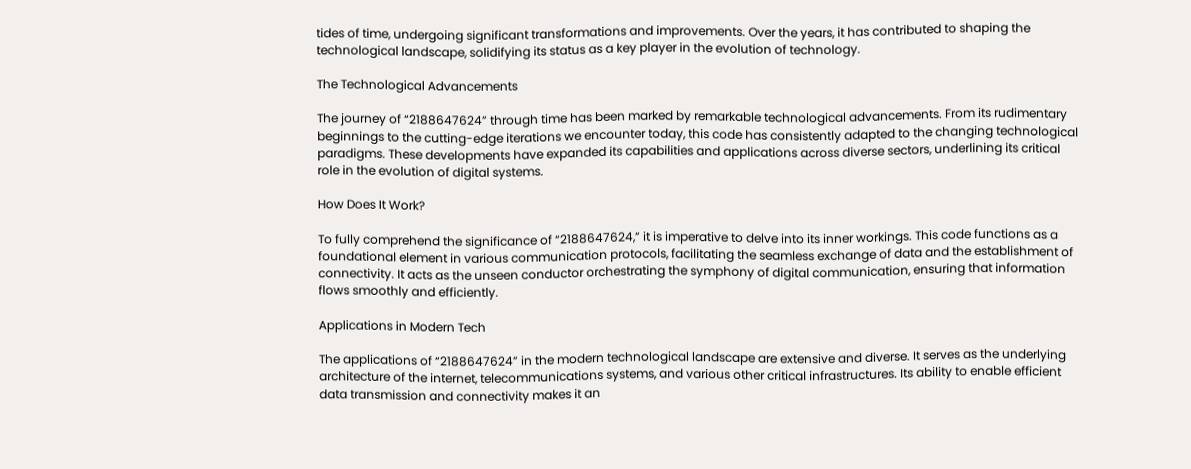tides of time, undergoing significant transformations and improvements. Over the years, it has contributed to shaping the technological landscape, solidifying its status as a key player in the evolution of technology.

The Technological Advancements

The journey of “2188647624” through time has been marked by remarkable technological advancements. From its rudimentary beginnings to the cutting-edge iterations we encounter today, this code has consistently adapted to the changing technological paradigms. These developments have expanded its capabilities and applications across diverse sectors, underlining its critical role in the evolution of digital systems.

How Does It Work?

To fully comprehend the significance of “2188647624,” it is imperative to delve into its inner workings. This code functions as a foundational element in various communication protocols, facilitating the seamless exchange of data and the establishment of connectivity. It acts as the unseen conductor orchestrating the symphony of digital communication, ensuring that information flows smoothly and efficiently.

Applications in Modern Tech

The applications of “2188647624” in the modern technological landscape are extensive and diverse. It serves as the underlying architecture of the internet, telecommunications systems, and various other critical infrastructures. Its ability to enable efficient data transmission and connectivity makes it an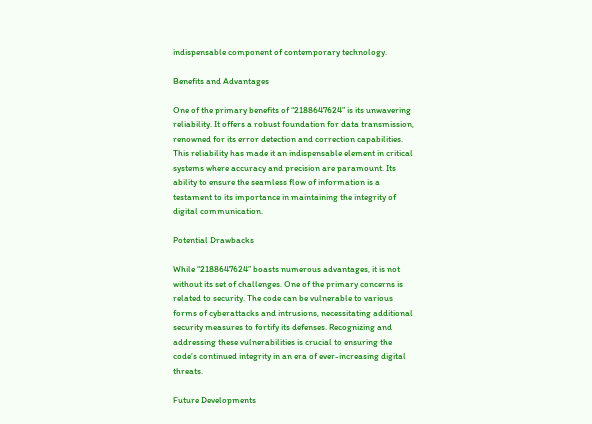indispensable component of contemporary technology.

Benefits and Advantages

One of the primary benefits of “2188647624” is its unwavering reliability. It offers a robust foundation for data transmission, renowned for its error detection and correction capabilities. This reliability has made it an indispensable element in critical systems where accuracy and precision are paramount. Its ability to ensure the seamless flow of information is a testament to its importance in maintaining the integrity of digital communication.

Potential Drawbacks

While “2188647624” boasts numerous advantages, it is not without its set of challenges. One of the primary concerns is related to security. The code can be vulnerable to various forms of cyberattacks and intrusions, necessitating additional security measures to fortify its defenses. Recognizing and addressing these vulnerabilities is crucial to ensuring the code’s continued integrity in an era of ever-increasing digital threats.

Future Developments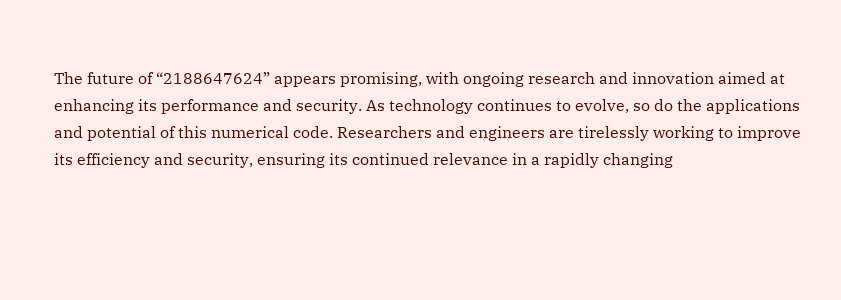The future of “2188647624” appears promising, with ongoing research and innovation aimed at enhancing its performance and security. As technology continues to evolve, so do the applications and potential of this numerical code. Researchers and engineers are tirelessly working to improve its efficiency and security, ensuring its continued relevance in a rapidly changing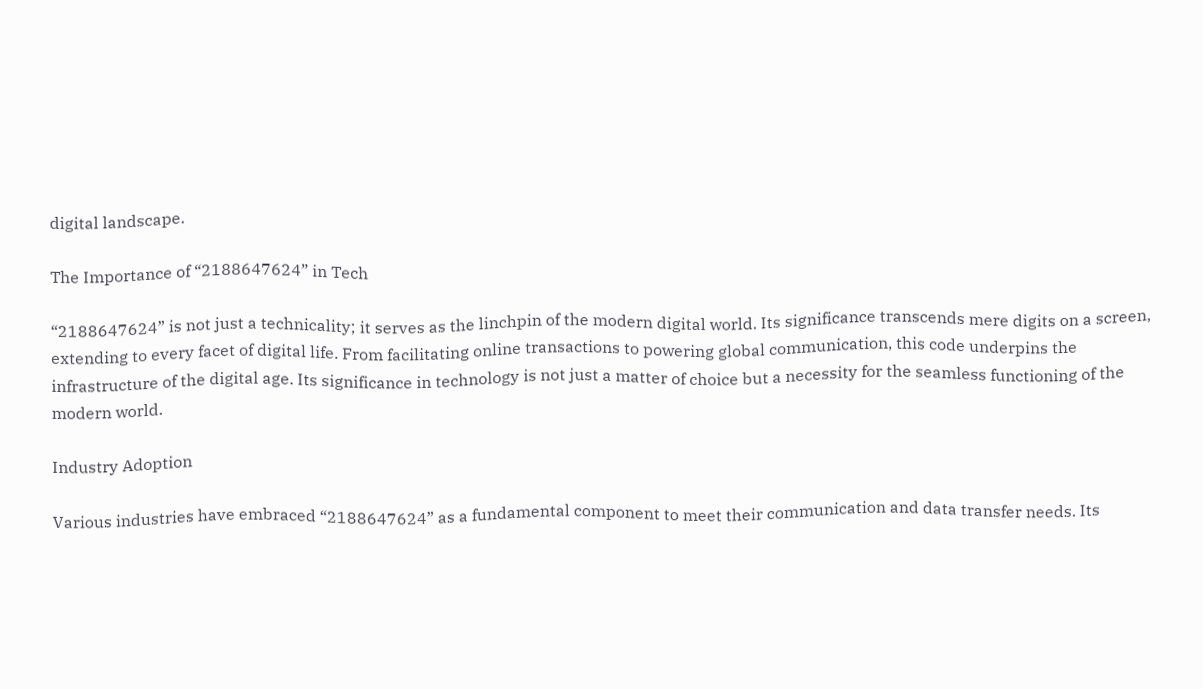digital landscape.

The Importance of “2188647624” in Tech

“2188647624” is not just a technicality; it serves as the linchpin of the modern digital world. Its significance transcends mere digits on a screen, extending to every facet of digital life. From facilitating online transactions to powering global communication, this code underpins the infrastructure of the digital age. Its significance in technology is not just a matter of choice but a necessity for the seamless functioning of the modern world.

Industry Adoption

Various industries have embraced “2188647624” as a fundamental component to meet their communication and data transfer needs. Its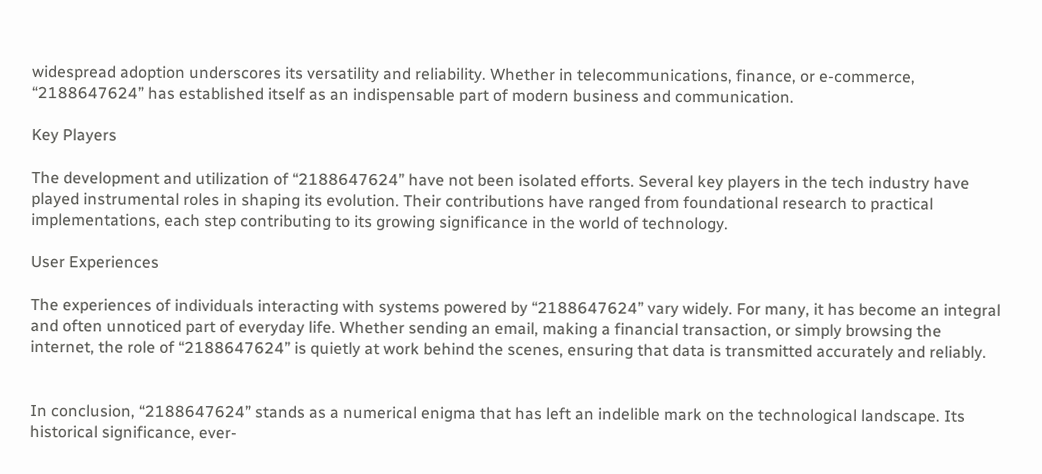widespread adoption underscores its versatility and reliability. Whether in telecommunications, finance, or e-commerce, “2188647624” has established itself as an indispensable part of modern business and communication.

Key Players

The development and utilization of “2188647624” have not been isolated efforts. Several key players in the tech industry have played instrumental roles in shaping its evolution. Their contributions have ranged from foundational research to practical implementations, each step contributing to its growing significance in the world of technology.

User Experiences

The experiences of individuals interacting with systems powered by “2188647624” vary widely. For many, it has become an integral and often unnoticed part of everyday life. Whether sending an email, making a financial transaction, or simply browsing the internet, the role of “2188647624” is quietly at work behind the scenes, ensuring that data is transmitted accurately and reliably.


In conclusion, “2188647624” stands as a numerical enigma that has left an indelible mark on the technological landscape. Its historical significance, ever-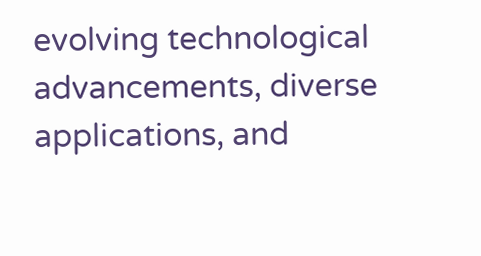evolving technological advancements, diverse applications, and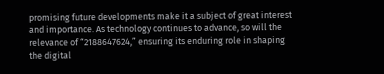promising future developments make it a subject of great interest and importance. As technology continues to advance, so will the relevance of “2188647624,” ensuring its enduring role in shaping the digital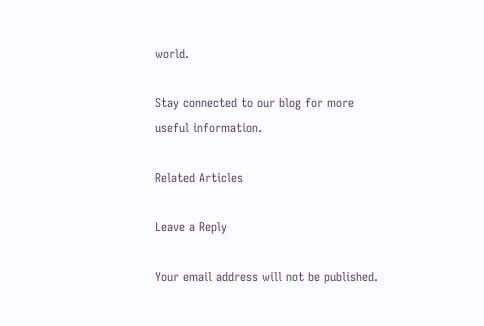world.

Stay connected to our blog for more useful information.

Related Articles

Leave a Reply

Your email address will not be published.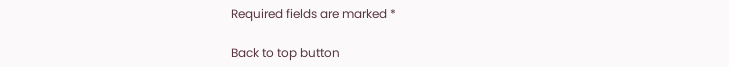Required fields are marked *

Back to top button